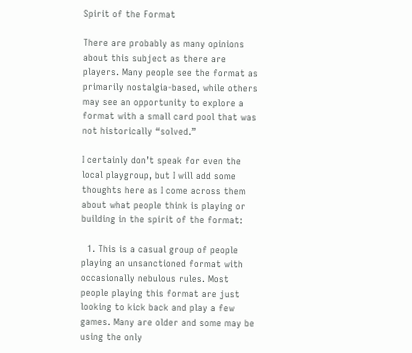Spirit of the Format

There are probably as many opinions about this subject as there are players. Many people see the format as primarily nostalgia-based, while others may see an opportunity to explore a format with a small card pool that was not historically “solved.”

I certainly don’t speak for even the local playgroup, but I will add some thoughts here as I come across them about what people think is playing or building in the spirit of the format:

  1. This is a casual group of people playing an unsanctioned format with occasionally nebulous rules. Most people playing this format are just looking to kick back and play a few games. Many are older and some may be using the only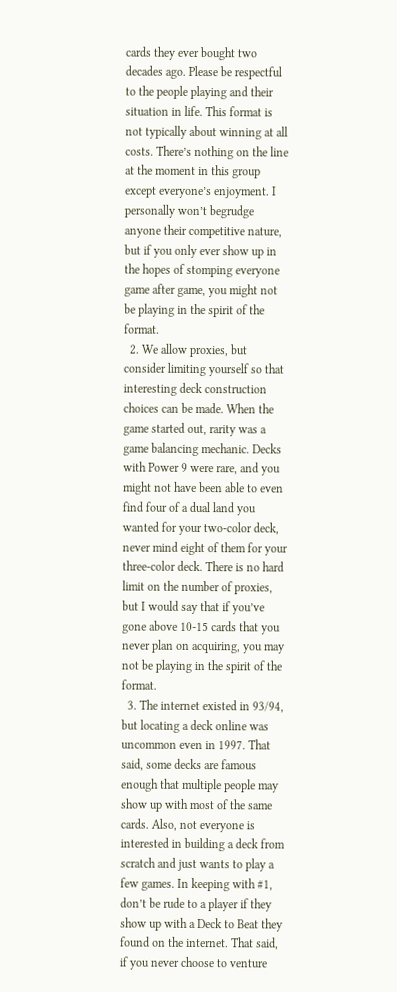cards they ever bought two decades ago. Please be respectful to the people playing and their situation in life. This format is not typically about winning at all costs. There’s nothing on the line at the moment in this group except everyone’s enjoyment. I personally won’t begrudge anyone their competitive nature, but if you only ever show up in the hopes of stomping everyone game after game, you might not be playing in the spirit of the format.
  2. We allow proxies, but consider limiting yourself so that interesting deck construction choices can be made. When the game started out, rarity was a game balancing mechanic. Decks with Power 9 were rare, and you might not have been able to even find four of a dual land you wanted for your two-color deck, never mind eight of them for your three-color deck. There is no hard limit on the number of proxies, but I would say that if you’ve gone above 10-15 cards that you never plan on acquiring, you may not be playing in the spirit of the format.
  3. The internet existed in 93/94, but locating a deck online was uncommon even in 1997. That said, some decks are famous enough that multiple people may show up with most of the same cards. Also, not everyone is interested in building a deck from scratch and just wants to play a few games. In keeping with #1, don’t be rude to a player if they show up with a Deck to Beat they found on the internet. That said, if you never choose to venture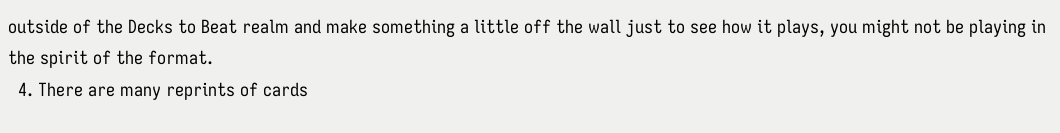outside of the Decks to Beat realm and make something a little off the wall just to see how it plays, you might not be playing in the spirit of the format.
  4. There are many reprints of cards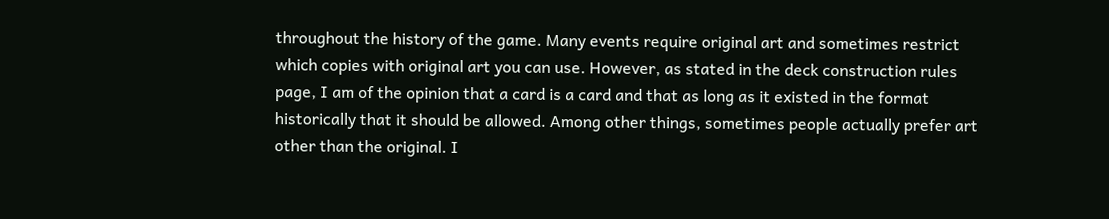throughout the history of the game. Many events require original art and sometimes restrict which copies with original art you can use. However, as stated in the deck construction rules page, I am of the opinion that a card is a card and that as long as it existed in the format historically that it should be allowed. Among other things, sometimes people actually prefer art other than the original. I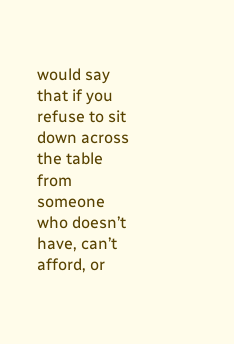would say that if you refuse to sit down across the table from someone who doesn’t have, can’t afford, or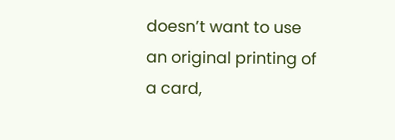doesn’t want to use an original printing of a card,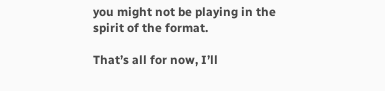you might not be playing in the spirit of the format.

That’s all for now, I’ll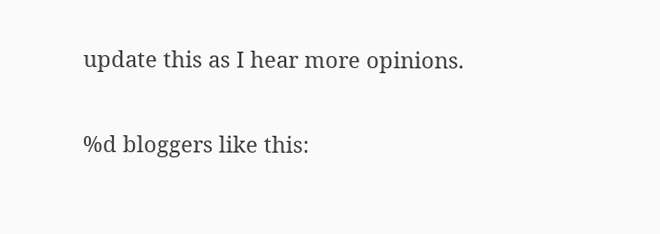update this as I hear more opinions.


%d bloggers like this: